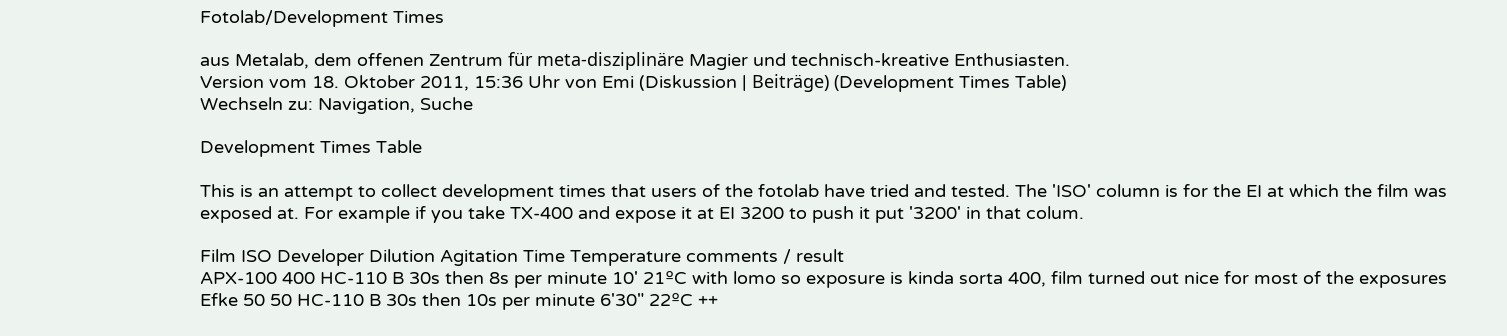Fotolab/Development Times

aus Metalab, dem offenen Zentrum für meta-disziplinäre Magier und technisch-kreative Enthusiasten.
Version vom 18. Oktober 2011, 15:36 Uhr von Emi (Diskussion | Beiträge) (Development Times Table)
Wechseln zu: Navigation, Suche

Development Times Table

This is an attempt to collect development times that users of the fotolab have tried and tested. The 'ISO' column is for the EI at which the film was exposed at. For example if you take TX-400 and expose it at EI 3200 to push it put '3200' in that colum.

Film ISO Developer Dilution Agitation Time Temperature comments / result
APX-100 400 HC-110 B 30s then 8s per minute 10' 21ºC with lomo so exposure is kinda sorta 400, film turned out nice for most of the exposures
Efke 50 50 HC-110 B 30s then 10s per minute 6'30" 22ºC ++